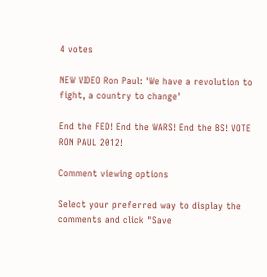4 votes

NEW VIDEO Ron Paul: 'We have a revolution to fight, a country to change'

End the FED! End the WARS! End the BS! VOTE RON PAUL 2012!

Comment viewing options

Select your preferred way to display the comments and click "Save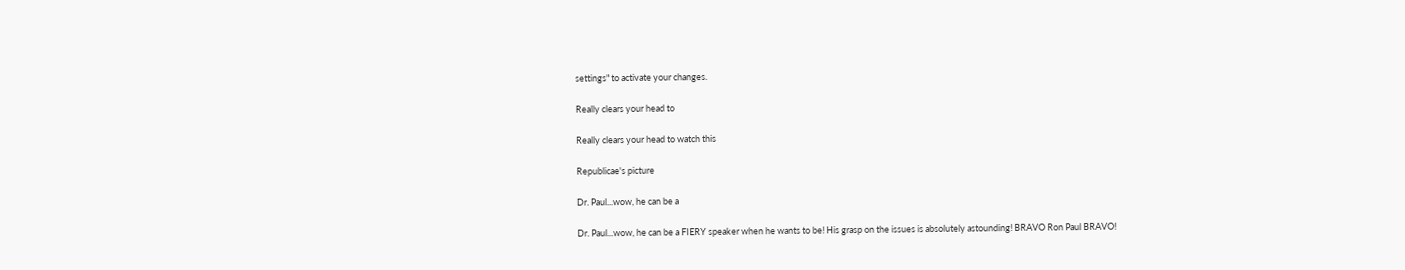settings" to activate your changes.

Really clears your head to

Really clears your head to watch this

Republicae's picture

Dr. Paul...wow, he can be a

Dr. Paul...wow, he can be a FIERY speaker when he wants to be! His grasp on the issues is absolutely astounding! BRAVO Ron Paul BRAVO!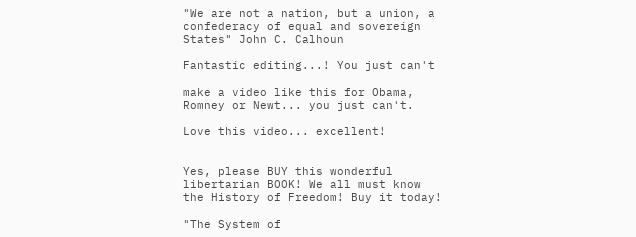"We are not a nation, but a union, a confederacy of equal and sovereign States" John C. Calhoun

Fantastic editing...! You just can't

make a video like this for Obama, Romney or Newt... you just can't.

Love this video... excellent!


Yes, please BUY this wonderful libertarian BOOK! We all must know the History of Freedom! Buy it today!

"The System of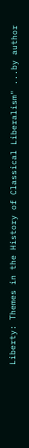Liberty: Themes in the History of Classical Liberalism" ...by author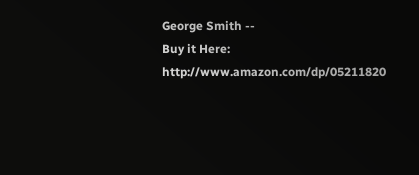George Smith --
Buy it Here: http://www.amazon.com/dp/05211820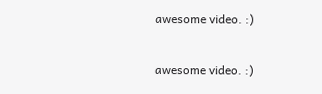awesome video. :)

awesome video. :)